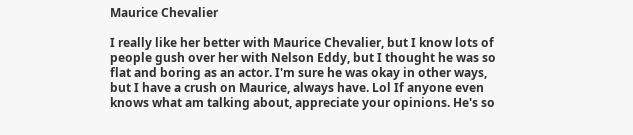Maurice Chevalier

I really like her better with Maurice Chevalier, but I know lots of people gush over her with Nelson Eddy, but I thought he was so flat and boring as an actor. I'm sure he was okay in other ways, but I have a crush on Maurice, always have. Lol If anyone even knows what am talking about, appreciate your opinions. He's so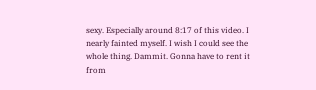sexy. Especially around 8:17 of this video. I nearly fainted myself. I wish I could see the whole thing. Dammit. Gonna have to rent it from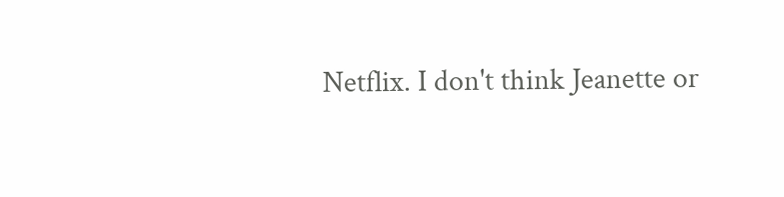Netflix. I don't think Jeanette or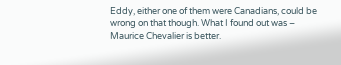Eddy, either one of them were Canadians, could be wrong on that though. What I found out was – Maurice Chevalier is better.